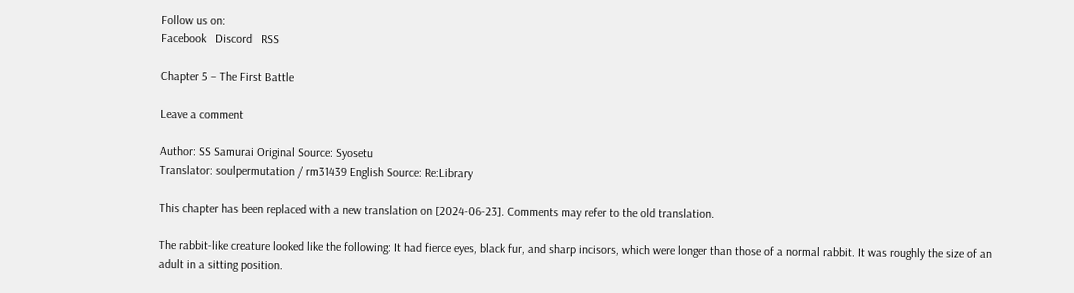Follow us on:
Facebook   Discord   RSS

Chapter 5 – The First Battle

Leave a comment

Author: SS Samurai Original Source: Syosetu
Translator: soulpermutation / rm31439 English Source: Re:Library

This chapter has been replaced with a new translation on [2024-06-23]. Comments may refer to the old translation.

The rabbit-like creature looked like the following: It had fierce eyes, black fur, and sharp incisors, which were longer than those of a normal rabbit. It was roughly the size of an adult in a sitting position.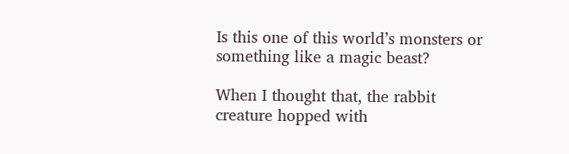Is this one of this world’s monsters or something like a magic beast?

When I thought that, the rabbit creature hopped with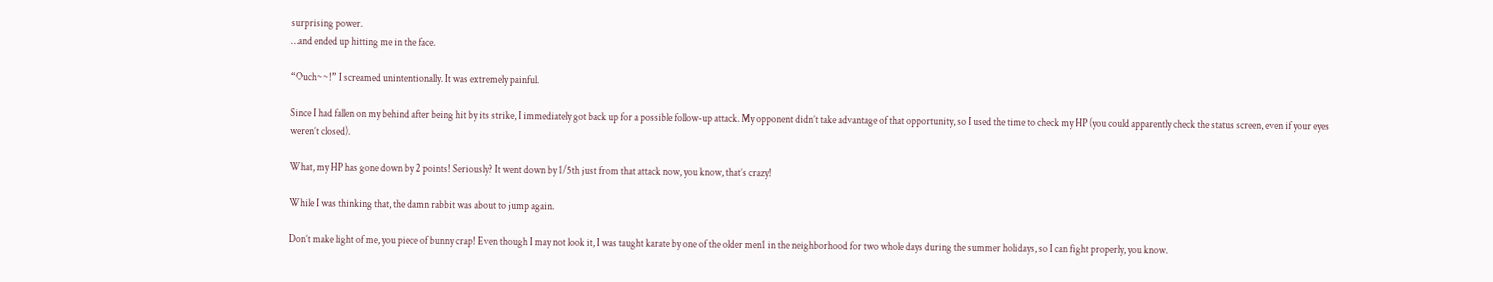surprising power.
…and ended up hitting me in the face.

“Ouch~~!” I screamed unintentionally. It was extremely painful.

Since I had fallen on my behind after being hit by its strike, I immediately got back up for a possible follow-up attack. My opponent didn’t take advantage of that opportunity, so I used the time to check my HP (you could apparently check the status screen, even if your eyes weren’t closed).

What, my HP has gone down by 2 points! Seriously? It went down by 1/5th just from that attack now, you know, that’s crazy!

While I was thinking that, the damn rabbit was about to jump again.

Don’t make light of me, you piece of bunny crap! Even though I may not look it, I was taught karate by one of the older men1 in the neighborhood for two whole days during the summer holidays, so I can fight properly, you know.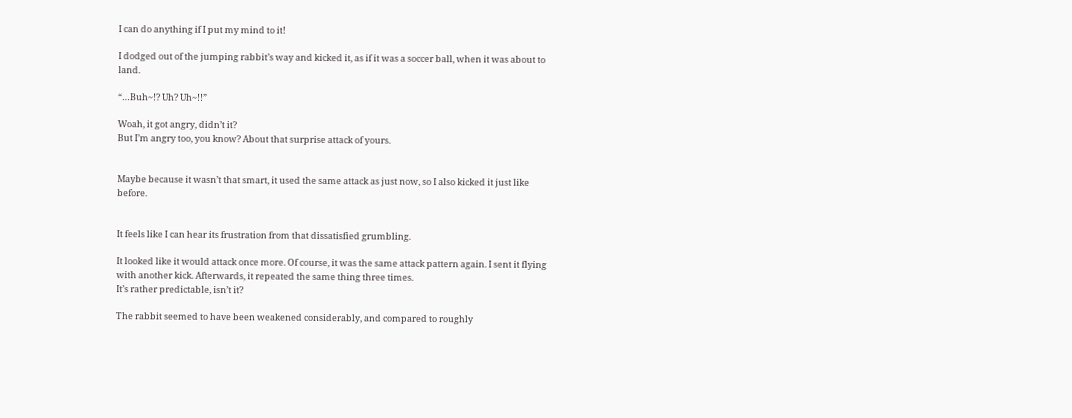I can do anything if I put my mind to it!

I dodged out of the jumping rabbit’s way and kicked it, as if it was a soccer ball, when it was about to land.

“…Buh~!? Uh? Uh~!!”

Woah, it got angry, didn’t it?
But I’m angry too, you know? About that surprise attack of yours.


Maybe because it wasn’t that smart, it used the same attack as just now, so I also kicked it just like before.


It feels like I can hear its frustration from that dissatisfied grumbling.

It looked like it would attack once more. Of course, it was the same attack pattern again. I sent it flying with another kick. Afterwards, it repeated the same thing three times.
It’s rather predictable, isn’t it?

The rabbit seemed to have been weakened considerably, and compared to roughly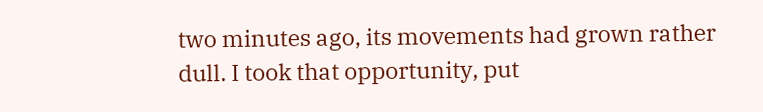two minutes ago, its movements had grown rather dull. I took that opportunity, put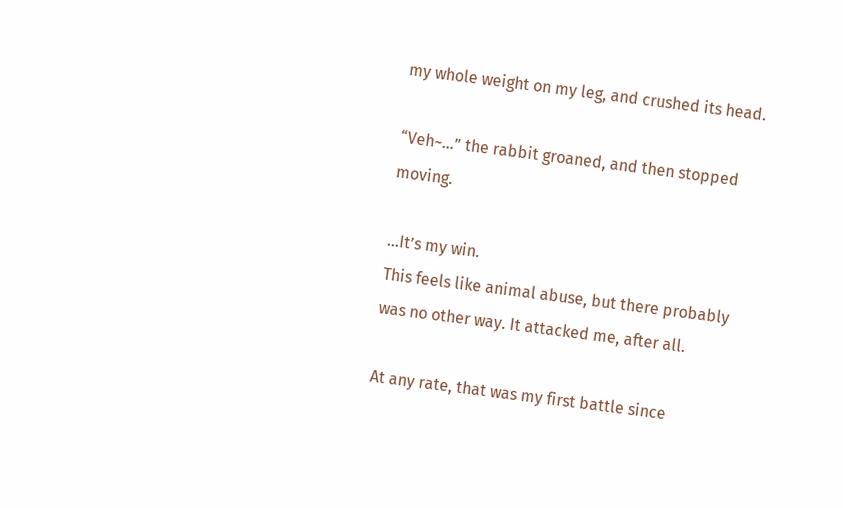my whole weight on my leg, and crushed its head.

“Veh~…” the rabbit groaned, and then stopped moving.

…It’s my win.
This feels like animal abuse, but there probably was no other way. It attacked me, after all.

At any rate, that was my first battle since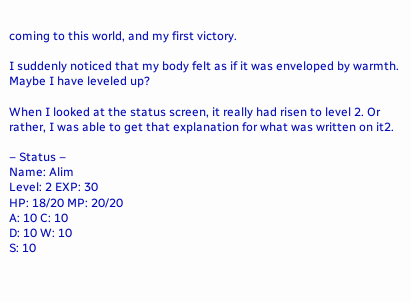coming to this world, and my first victory.

I suddenly noticed that my body felt as if it was enveloped by warmth.
Maybe I have leveled up?

When I looked at the status screen, it really had risen to level 2. Or rather, I was able to get that explanation for what was written on it2.

– Status –
Name: Alim
Level: 2 EXP: 30
HP: 18/20 MP: 20/20
A: 10 C: 10
D: 10 W: 10
S: 10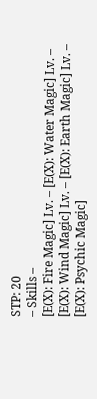STP: 20
– Skills –
[E(X): Fire Magic] Lv. – [E(X): Water Magic] Lv. – [E(X): Wind Magic] Lv. – [E(X): Earth Magic] Lv. –
[E(X): Psychic Magic]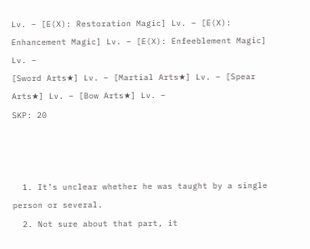Lv. – [E(X): Restoration Magic] Lv. – [E(X): Enhancement Magic] Lv. – [E(X): Enfeeblement Magic] Lv. –
[Sword Arts★] Lv. – [Martial Arts★] Lv. – [Spear Arts★] Lv. – [Bow Arts★] Lv. –
SKP: 20



  1. It’s unclear whether he was taught by a single person or several.
  2. Not sure about that part, it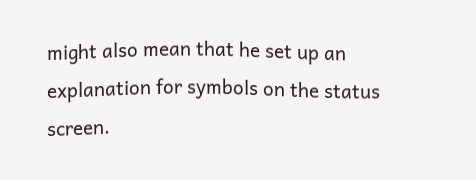might also mean that he set up an explanation for symbols on the status screen.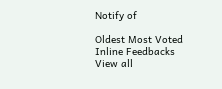Notify of

Oldest Most Voted
Inline Feedbacks
View all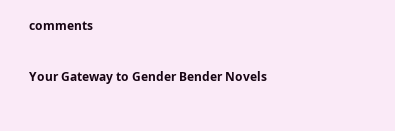comments

Your Gateway to Gender Bender Novels